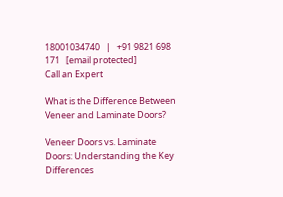18001034740   |   +91 9821 698 171   [email protected]
Call an Expert

What is the Difference Between Veneer and Laminate Doors?

Veneer Doors vs. Laminate Doors: Understanding the Key Differences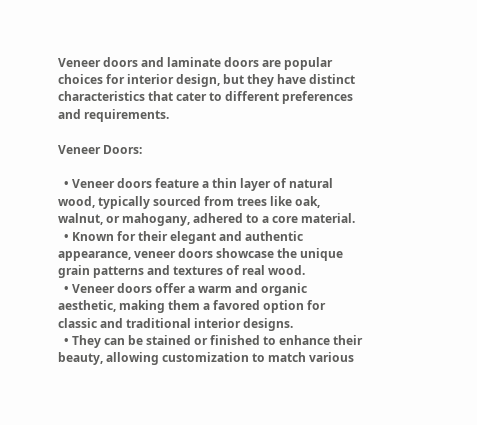Veneer doors and laminate doors are popular choices for interior design, but they have distinct characteristics that cater to different preferences and requirements.

Veneer Doors:

  • Veneer doors feature a thin layer of natural wood, typically sourced from trees like oak, walnut, or mahogany, adhered to a core material.
  • Known for their elegant and authentic appearance, veneer doors showcase the unique grain patterns and textures of real wood.
  • Veneer doors offer a warm and organic aesthetic, making them a favored option for classic and traditional interior designs.
  • They can be stained or finished to enhance their beauty, allowing customization to match various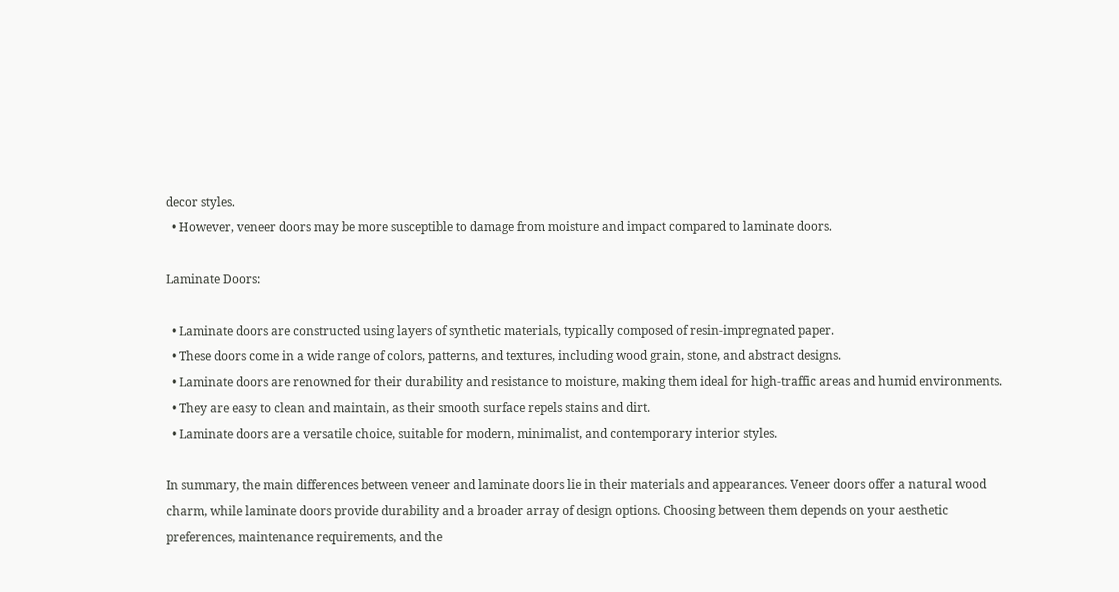decor styles.
  • However, veneer doors may be more susceptible to damage from moisture and impact compared to laminate doors.

Laminate Doors:

  • Laminate doors are constructed using layers of synthetic materials, typically composed of resin-impregnated paper.
  • These doors come in a wide range of colors, patterns, and textures, including wood grain, stone, and abstract designs.
  • Laminate doors are renowned for their durability and resistance to moisture, making them ideal for high-traffic areas and humid environments.
  • They are easy to clean and maintain, as their smooth surface repels stains and dirt.
  • Laminate doors are a versatile choice, suitable for modern, minimalist, and contemporary interior styles.

In summary, the main differences between veneer and laminate doors lie in their materials and appearances. Veneer doors offer a natural wood charm, while laminate doors provide durability and a broader array of design options. Choosing between them depends on your aesthetic preferences, maintenance requirements, and the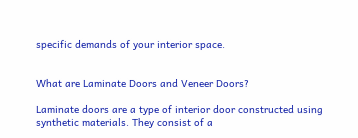specific demands of your interior space.


What are Laminate Doors and Veneer Doors?

Laminate doors are a type of interior door constructed using synthetic materials. They consist of a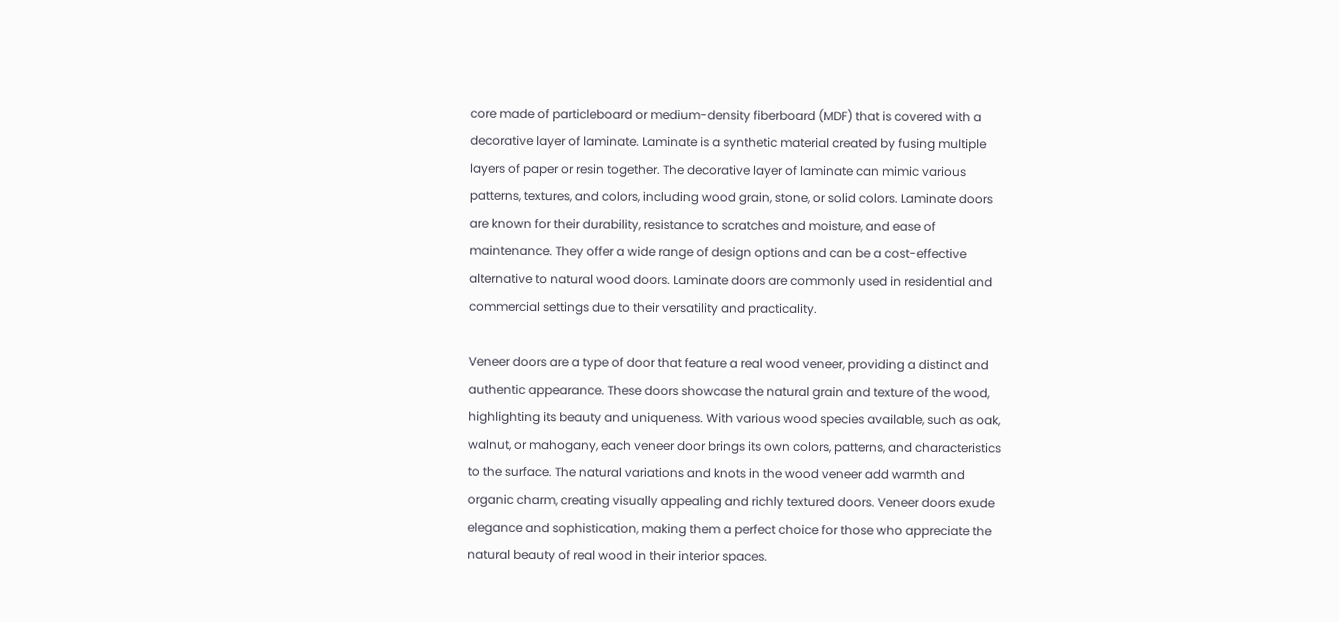core made of particleboard or medium-density fiberboard (MDF) that is covered with a decorative layer of laminate. Laminate is a synthetic material created by fusing multiple layers of paper or resin together. The decorative layer of laminate can mimic various patterns, textures, and colors, including wood grain, stone, or solid colors. Laminate doors are known for their durability, resistance to scratches and moisture, and ease of maintenance. They offer a wide range of design options and can be a cost-effective alternative to natural wood doors. Laminate doors are commonly used in residential and commercial settings due to their versatility and practicality.

Veneer doors are a type of door that feature a real wood veneer, providing a distinct and authentic appearance. These doors showcase the natural grain and texture of the wood, highlighting its beauty and uniqueness. With various wood species available, such as oak, walnut, or mahogany, each veneer door brings its own colors, patterns, and characteristics to the surface. The natural variations and knots in the wood veneer add warmth and organic charm, creating visually appealing and richly textured doors. Veneer doors exude elegance and sophistication, making them a perfect choice for those who appreciate the natural beauty of real wood in their interior spaces.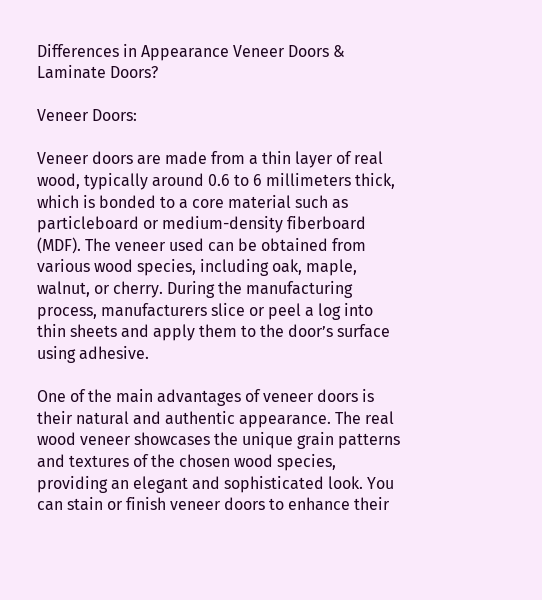Differences in Appearance Veneer Doors & Laminate Doors?

Veneer Doors:

Veneer doors are made from a thin layer of real wood, typically around 0.6 to 6 millimeters thick, which is bonded to a core material such as particleboard or medium-density fiberboard (MDF). The veneer used can be obtained from various wood species, including oak, maple, walnut, or cherry. During the manufacturing process, manufacturers slice or peel a log into thin sheets and apply them to the door’s surface using adhesive.

One of the main advantages of veneer doors is their natural and authentic appearance. The real wood veneer showcases the unique grain patterns and textures of the chosen wood species, providing an elegant and sophisticated look. You can stain or finish veneer doors to enhance their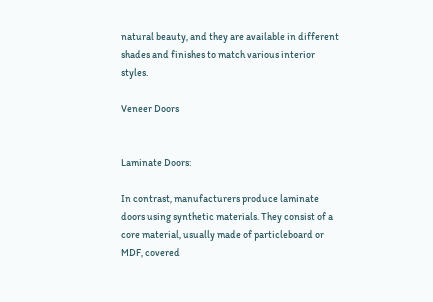natural beauty, and they are available in different shades and finishes to match various interior styles.

Veneer Doors


Laminate Doors:

In contrast, manufacturers produce laminate doors using synthetic materials. They consist of a core material, usually made of particleboard or MDF, covered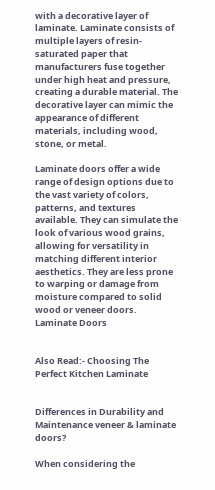with a decorative layer of laminate. Laminate consists of multiple layers of resin-saturated paper that manufacturers fuse together under high heat and pressure, creating a durable material. The decorative layer can mimic the appearance of different materials, including wood, stone, or metal.

Laminate doors offer a wide range of design options due to the vast variety of colors, patterns, and textures available. They can simulate the look of various wood grains, allowing for versatility in matching different interior aesthetics. They are less prone to warping or damage from moisture compared to solid wood or veneer doors.
Laminate Doors


Also Read:- Choosing The Perfect Kitchen Laminate


Differences in Durability and Maintenance veneer & laminate doors?

When considering the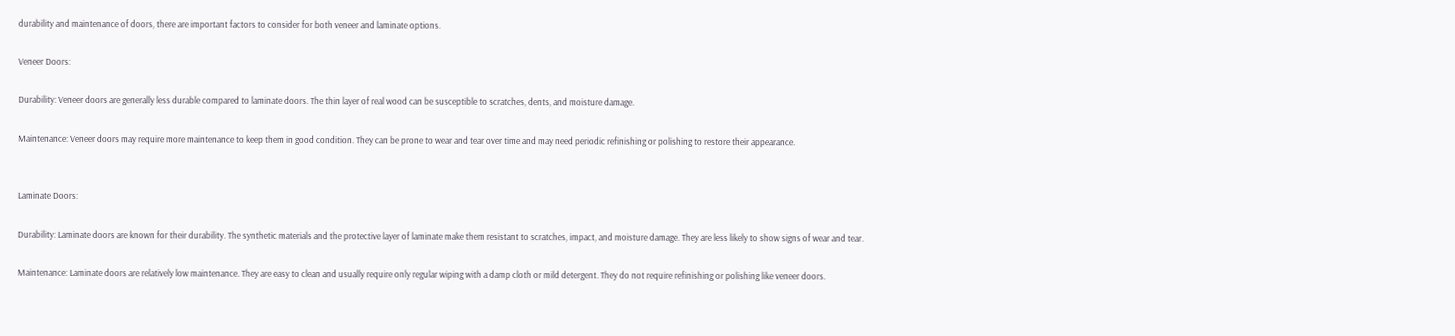durability and maintenance of doors, there are important factors to consider for both veneer and laminate options.

Veneer Doors:

Durability: Veneer doors are generally less durable compared to laminate doors. The thin layer of real wood can be susceptible to scratches, dents, and moisture damage.

Maintenance: Veneer doors may require more maintenance to keep them in good condition. They can be prone to wear and tear over time and may need periodic refinishing or polishing to restore their appearance.


Laminate Doors:

Durability: Laminate doors are known for their durability. The synthetic materials and the protective layer of laminate make them resistant to scratches, impact, and moisture damage. They are less likely to show signs of wear and tear.

Maintenance: Laminate doors are relatively low maintenance. They are easy to clean and usually require only regular wiping with a damp cloth or mild detergent. They do not require refinishing or polishing like veneer doors.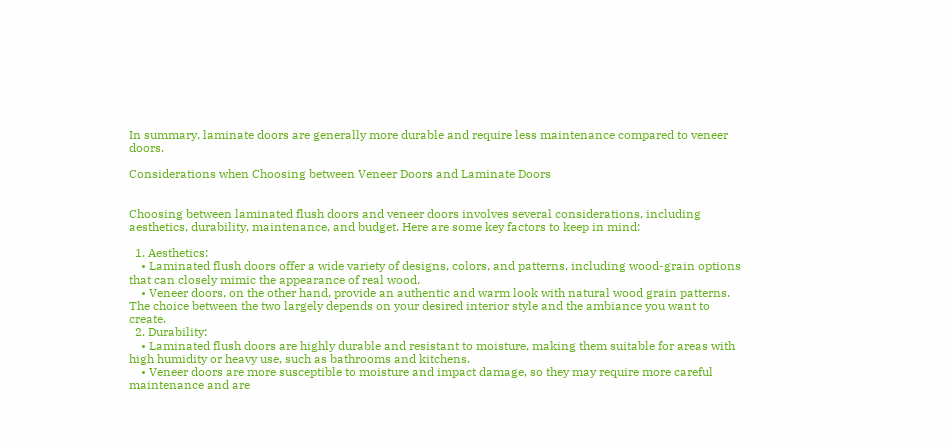In summary, laminate doors are generally more durable and require less maintenance compared to veneer doors.

Considerations when Choosing between Veneer Doors and Laminate Doors


Choosing between laminated flush doors and veneer doors involves several considerations, including aesthetics, durability, maintenance, and budget. Here are some key factors to keep in mind:

  1. Aesthetics:
    • Laminated flush doors offer a wide variety of designs, colors, and patterns, including wood-grain options that can closely mimic the appearance of real wood.
    • Veneer doors, on the other hand, provide an authentic and warm look with natural wood grain patterns. The choice between the two largely depends on your desired interior style and the ambiance you want to create.
  2. Durability:
    • Laminated flush doors are highly durable and resistant to moisture, making them suitable for areas with high humidity or heavy use, such as bathrooms and kitchens.
    • Veneer doors are more susceptible to moisture and impact damage, so they may require more careful maintenance and are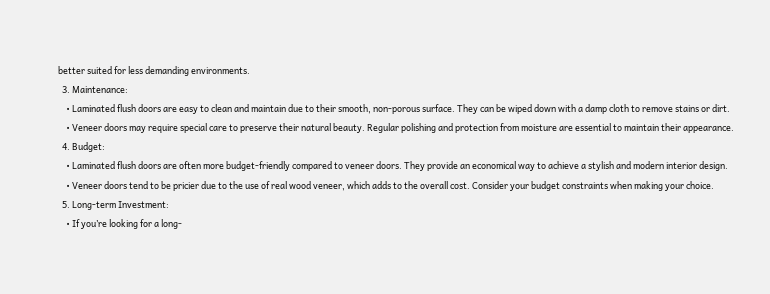better suited for less demanding environments.
  3. Maintenance:
    • Laminated flush doors are easy to clean and maintain due to their smooth, non-porous surface. They can be wiped down with a damp cloth to remove stains or dirt.
    • Veneer doors may require special care to preserve their natural beauty. Regular polishing and protection from moisture are essential to maintain their appearance.
  4. Budget:
    • Laminated flush doors are often more budget-friendly compared to veneer doors. They provide an economical way to achieve a stylish and modern interior design.
    • Veneer doors tend to be pricier due to the use of real wood veneer, which adds to the overall cost. Consider your budget constraints when making your choice.
  5. Long-term Investment:
    • If you’re looking for a long-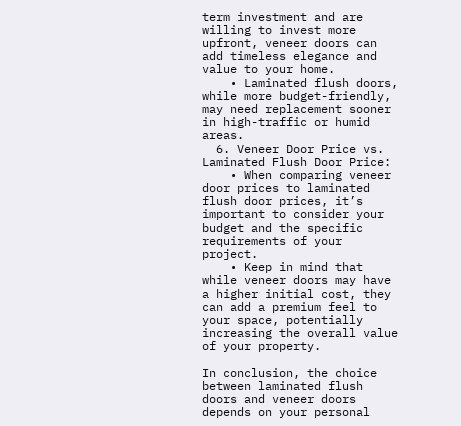term investment and are willing to invest more upfront, veneer doors can add timeless elegance and value to your home.
    • Laminated flush doors, while more budget-friendly, may need replacement sooner in high-traffic or humid areas.
  6. Veneer Door Price vs. Laminated Flush Door Price:
    • When comparing veneer door prices to laminated flush door prices, it’s important to consider your budget and the specific requirements of your project.
    • Keep in mind that while veneer doors may have a higher initial cost, they can add a premium feel to your space, potentially increasing the overall value of your property.

In conclusion, the choice between laminated flush doors and veneer doors depends on your personal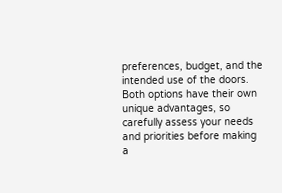preferences, budget, and the intended use of the doors. Both options have their own unique advantages, so carefully assess your needs and priorities before making a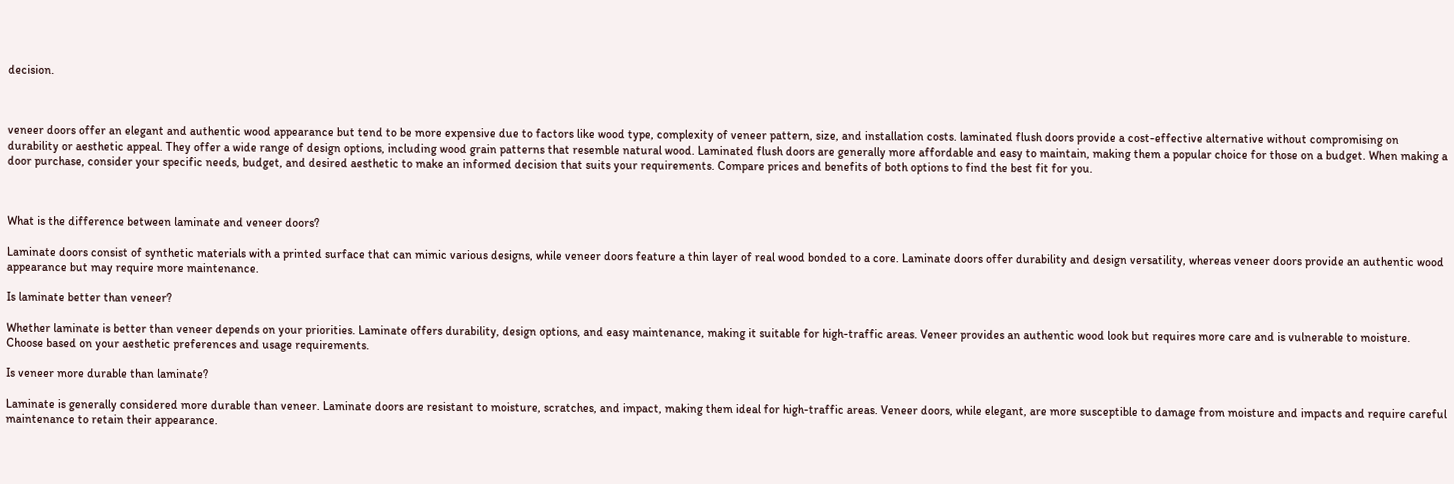decision.



veneer doors offer an elegant and authentic wood appearance but tend to be more expensive due to factors like wood type, complexity of veneer pattern, size, and installation costs. laminated flush doors provide a cost-effective alternative without compromising on durability or aesthetic appeal. They offer a wide range of design options, including wood grain patterns that resemble natural wood. Laminated flush doors are generally more affordable and easy to maintain, making them a popular choice for those on a budget. When making a door purchase, consider your specific needs, budget, and desired aesthetic to make an informed decision that suits your requirements. Compare prices and benefits of both options to find the best fit for you.



What is the difference between laminate and veneer doors?

Laminate doors consist of synthetic materials with a printed surface that can mimic various designs, while veneer doors feature a thin layer of real wood bonded to a core. Laminate doors offer durability and design versatility, whereas veneer doors provide an authentic wood appearance but may require more maintenance.

Is laminate better than veneer?

Whether laminate is better than veneer depends on your priorities. Laminate offers durability, design options, and easy maintenance, making it suitable for high-traffic areas. Veneer provides an authentic wood look but requires more care and is vulnerable to moisture. Choose based on your aesthetic preferences and usage requirements.

Is veneer more durable than laminate?

Laminate is generally considered more durable than veneer. Laminate doors are resistant to moisture, scratches, and impact, making them ideal for high-traffic areas. Veneer doors, while elegant, are more susceptible to damage from moisture and impacts and require careful maintenance to retain their appearance.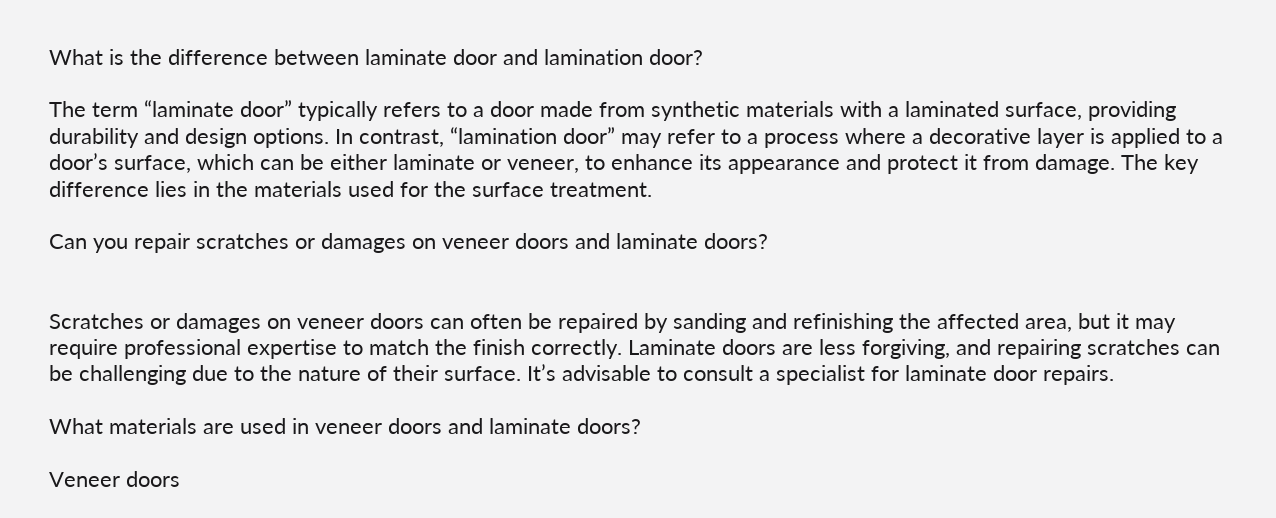What is the difference between laminate door and lamination door?

The term “laminate door” typically refers to a door made from synthetic materials with a laminated surface, providing durability and design options. In contrast, “lamination door” may refer to a process where a decorative layer is applied to a door’s surface, which can be either laminate or veneer, to enhance its appearance and protect it from damage. The key difference lies in the materials used for the surface treatment.

Can you repair scratches or damages on veneer doors and laminate doors?


Scratches or damages on veneer doors can often be repaired by sanding and refinishing the affected area, but it may require professional expertise to match the finish correctly. Laminate doors are less forgiving, and repairing scratches can be challenging due to the nature of their surface. It’s advisable to consult a specialist for laminate door repairs.

What materials are used in veneer doors and laminate doors?

Veneer doors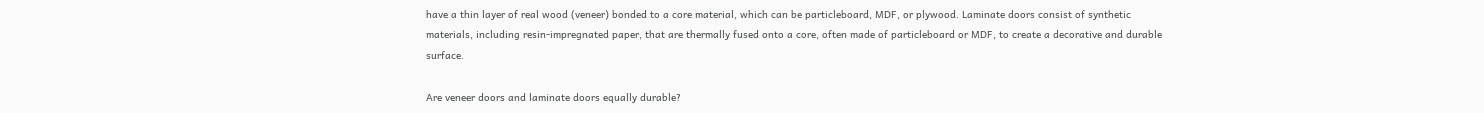have a thin layer of real wood (veneer) bonded to a core material, which can be particleboard, MDF, or plywood. Laminate doors consist of synthetic materials, including resin-impregnated paper, that are thermally fused onto a core, often made of particleboard or MDF, to create a decorative and durable surface.

Are veneer doors and laminate doors equally durable?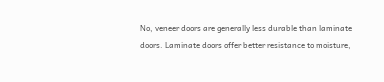No, veneer doors are generally less durable than laminate doors. Laminate doors offer better resistance to moisture,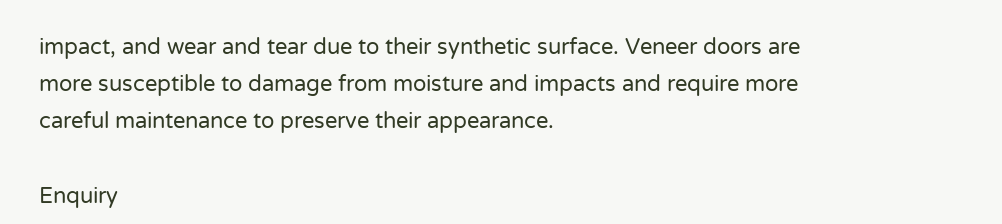impact, and wear and tear due to their synthetic surface. Veneer doors are more susceptible to damage from moisture and impacts and require more careful maintenance to preserve their appearance.

Enquiry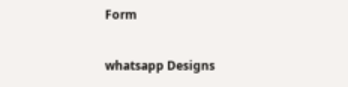Form

whatsapp Designs